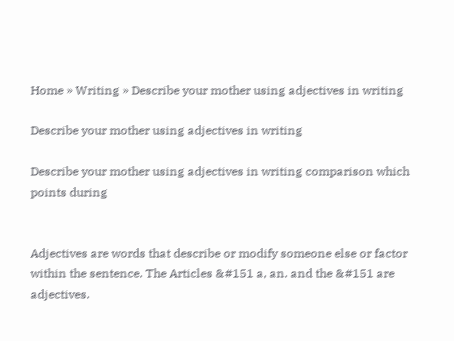Home » Writing » Describe your mother using adjectives in writing

Describe your mother using adjectives in writing

Describe your mother using adjectives in writing comparison which points during


Adjectives are words that describe or modify someone else or factor within the sentence. The Articles &#151 a, an. and the &#151 are adjectives.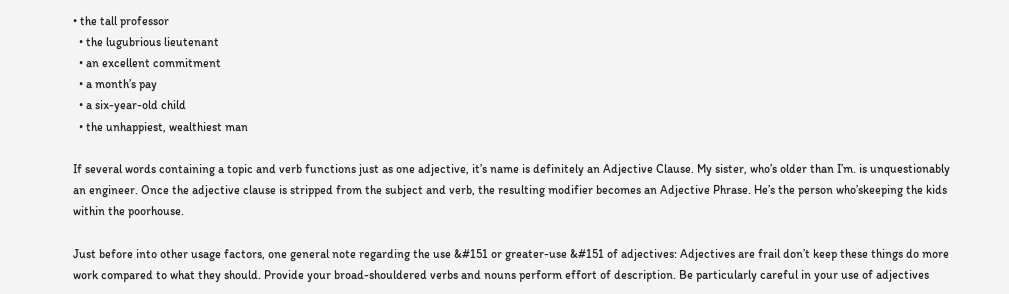• the tall professor
  • the lugubrious lieutenant
  • an excellent commitment
  • a month’s pay
  • a six-year-old child
  • the unhappiest, wealthiest man

If several words containing a topic and verb functions just as one adjective, it’s name is definitely an Adjective Clause. My sister, who’s older than I’m. is unquestionably an engineer. Once the adjective clause is stripped from the subject and verb, the resulting modifier becomes an Adjective Phrase. He’s the person who’skeeping the kids within the poorhouse.

Just before into other usage factors, one general note regarding the use &#151 or greater-use &#151 of adjectives: Adjectives are frail don’t keep these things do more work compared to what they should. Provide your broad-shouldered verbs and nouns perform effort of description. Be particularly careful in your use of adjectives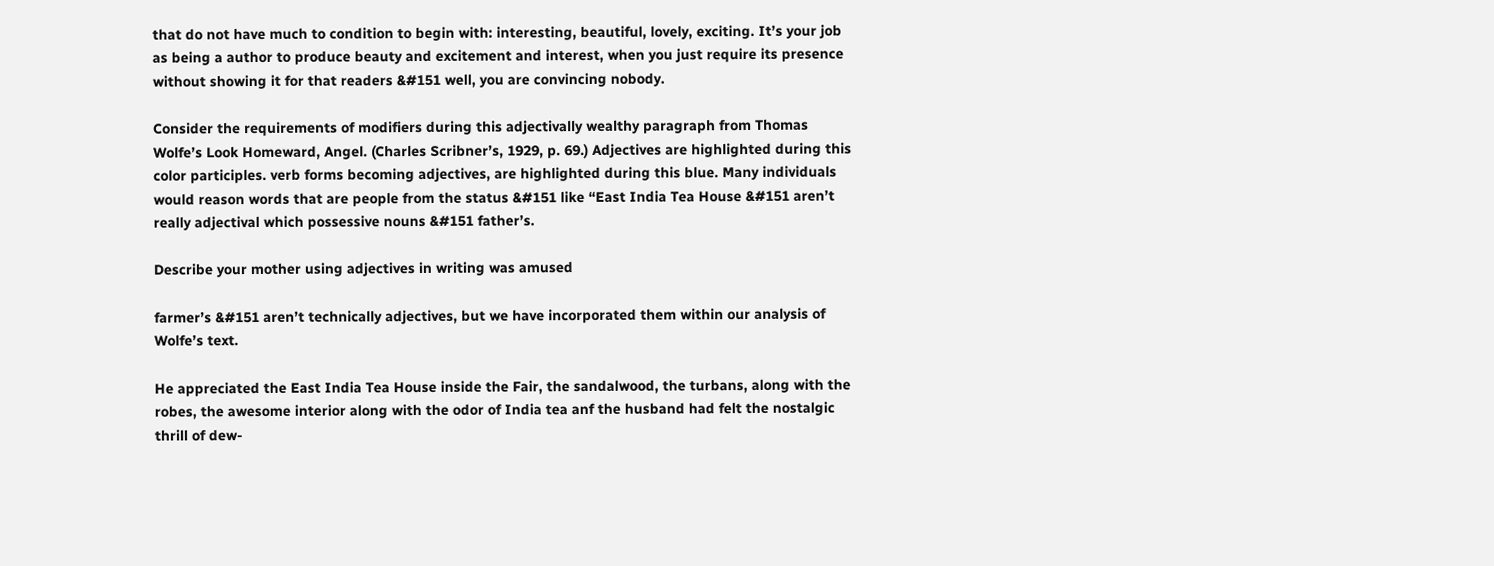that do not have much to condition to begin with: interesting, beautiful, lovely, exciting. It’s your job as being a author to produce beauty and excitement and interest, when you just require its presence without showing it for that readers &#151 well, you are convincing nobody.

Consider the requirements of modifiers during this adjectivally wealthy paragraph from Thomas Wolfe’s Look Homeward, Angel. (Charles Scribner’s, 1929, p. 69.) Adjectives are highlighted during this color participles. verb forms becoming adjectives, are highlighted during this blue. Many individuals would reason words that are people from the status &#151 like “East India Tea House &#151 aren’t really adjectival which possessive nouns &#151 father’s.

Describe your mother using adjectives in writing was amused

farmer’s &#151 aren’t technically adjectives, but we have incorporated them within our analysis of Wolfe’s text.

He appreciated the East India Tea House inside the Fair, the sandalwood, the turbans, along with the robes, the awesome interior along with the odor of India tea anf the husband had felt the nostalgic thrill of dew-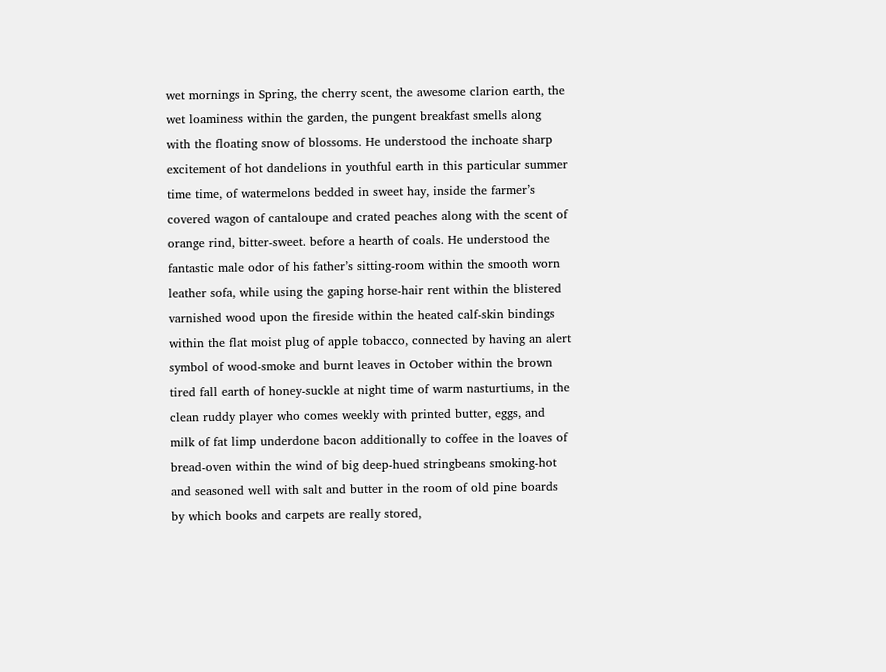wet mornings in Spring, the cherry scent, the awesome clarion earth, the wet loaminess within the garden, the pungent breakfast smells along with the floating snow of blossoms. He understood the inchoate sharp excitement of hot dandelions in youthful earth in this particular summer time time, of watermelons bedded in sweet hay, inside the farmer’s covered wagon of cantaloupe and crated peaches along with the scent of orange rind, bitter-sweet. before a hearth of coals. He understood the fantastic male odor of his father’s sitting-room within the smooth worn leather sofa, while using the gaping horse-hair rent within the blistered varnished wood upon the fireside within the heated calf-skin bindings within the flat moist plug of apple tobacco, connected by having an alert symbol of wood-smoke and burnt leaves in October within the brown tired fall earth of honey-suckle at night time of warm nasturtiums, in the clean ruddy player who comes weekly with printed butter, eggs, and milk of fat limp underdone bacon additionally to coffee in the loaves of bread-oven within the wind of big deep-hued stringbeans smoking-hot and seasoned well with salt and butter in the room of old pine boards by which books and carpets are really stored,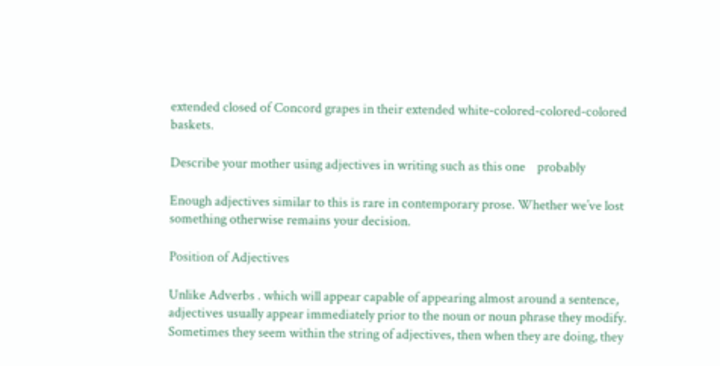extended closed of Concord grapes in their extended white-colored-colored-colored baskets.

Describe your mother using adjectives in writing such as this one    probably

Enough adjectives similar to this is rare in contemporary prose. Whether we’ve lost something otherwise remains your decision.

Position of Adjectives

Unlike Adverbs . which will appear capable of appearing almost around a sentence, adjectives usually appear immediately prior to the noun or noun phrase they modify. Sometimes they seem within the string of adjectives, then when they are doing, they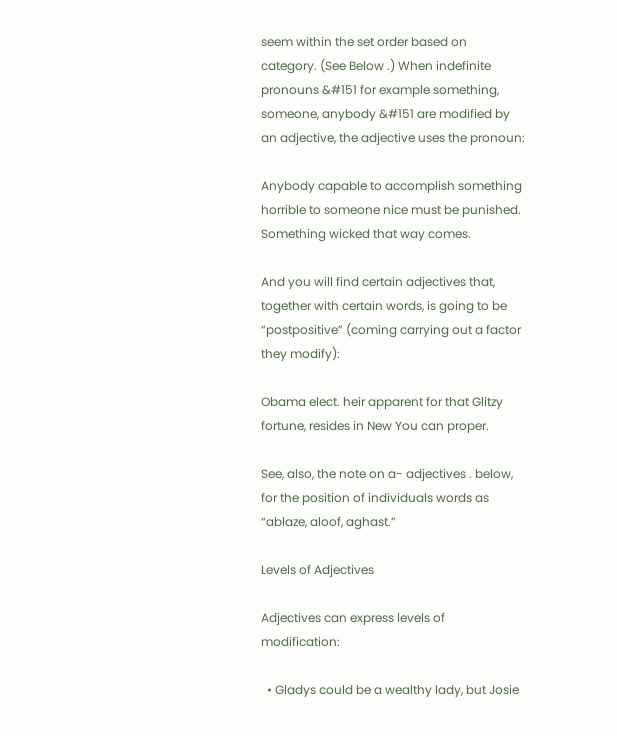seem within the set order based on category. (See Below .) When indefinite pronouns &#151 for example something, someone, anybody &#151 are modified by an adjective, the adjective uses the pronoun:

Anybody capable to accomplish something horrible to someone nice must be punished.
Something wicked that way comes.

And you will find certain adjectives that, together with certain words, is going to be “postpositive” (coming carrying out a factor they modify):

Obama elect. heir apparent for that Glitzy fortune, resides in New You can proper.

See, also, the note on a- adjectives . below, for the position of individuals words as “ablaze, aloof, aghast.”

Levels of Adjectives

Adjectives can express levels of modification:

  • Gladys could be a wealthy lady, but Josie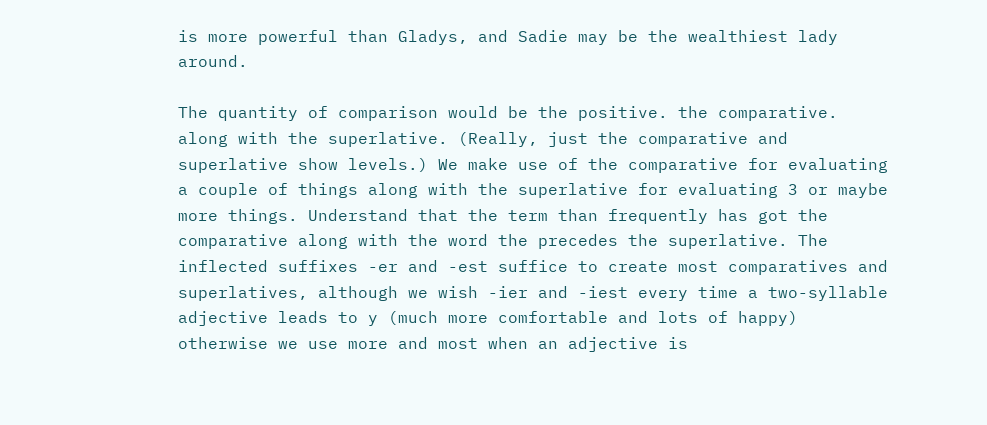is more powerful than Gladys, and Sadie may be the wealthiest lady around.

The quantity of comparison would be the positive. the comparative. along with the superlative. (Really, just the comparative and superlative show levels.) We make use of the comparative for evaluating a couple of things along with the superlative for evaluating 3 or maybe more things. Understand that the term than frequently has got the comparative along with the word the precedes the superlative. The inflected suffixes -er and -est suffice to create most comparatives and superlatives, although we wish -ier and -iest every time a two-syllable adjective leads to y (much more comfortable and lots of happy) otherwise we use more and most when an adjective is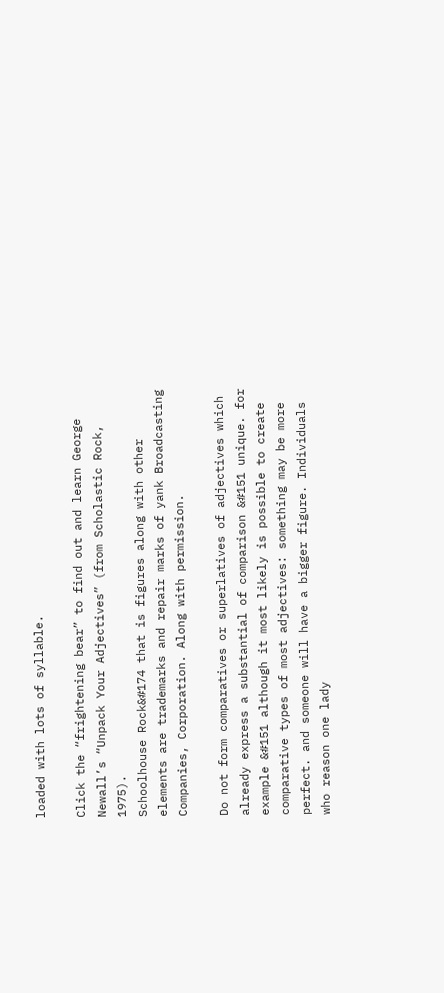loaded with lots of syllable.

Click the “frightening bear” to find out and learn George Newall’s “Unpack Your Adjectives” (from Scholastic Rock, 1975).
Schoolhouse Rock&#174 that is figures along with other elements are trademarks and repair marks of yank Broadcasting Companies, Corporation. Along with permission.

Do not form comparatives or superlatives of adjectives which already express a substantial of comparison &#151 unique. for example &#151 although it most likely is possible to create comparative types of most adjectives: something may be more perfect. and someone will have a bigger figure. Individuals who reason one lady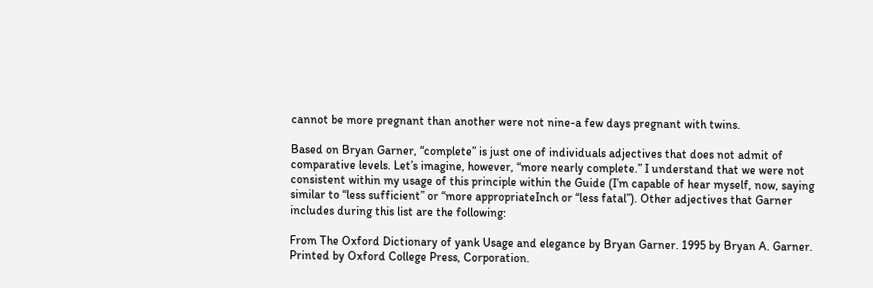cannot be more pregnant than another were not nine-a few days pregnant with twins.

Based on Bryan Garner, “complete” is just one of individuals adjectives that does not admit of comparative levels. Let’s imagine, however, “more nearly complete.” I understand that we were not consistent within my usage of this principle within the Guide (I’m capable of hear myself, now, saying similar to “less sufficient” or “more appropriateInch or “less fatal”). Other adjectives that Garner includes during this list are the following:

From The Oxford Dictionary of yank Usage and elegance by Bryan Garner. 1995 by Bryan A. Garner. Printed by Oxford College Press, Corporation.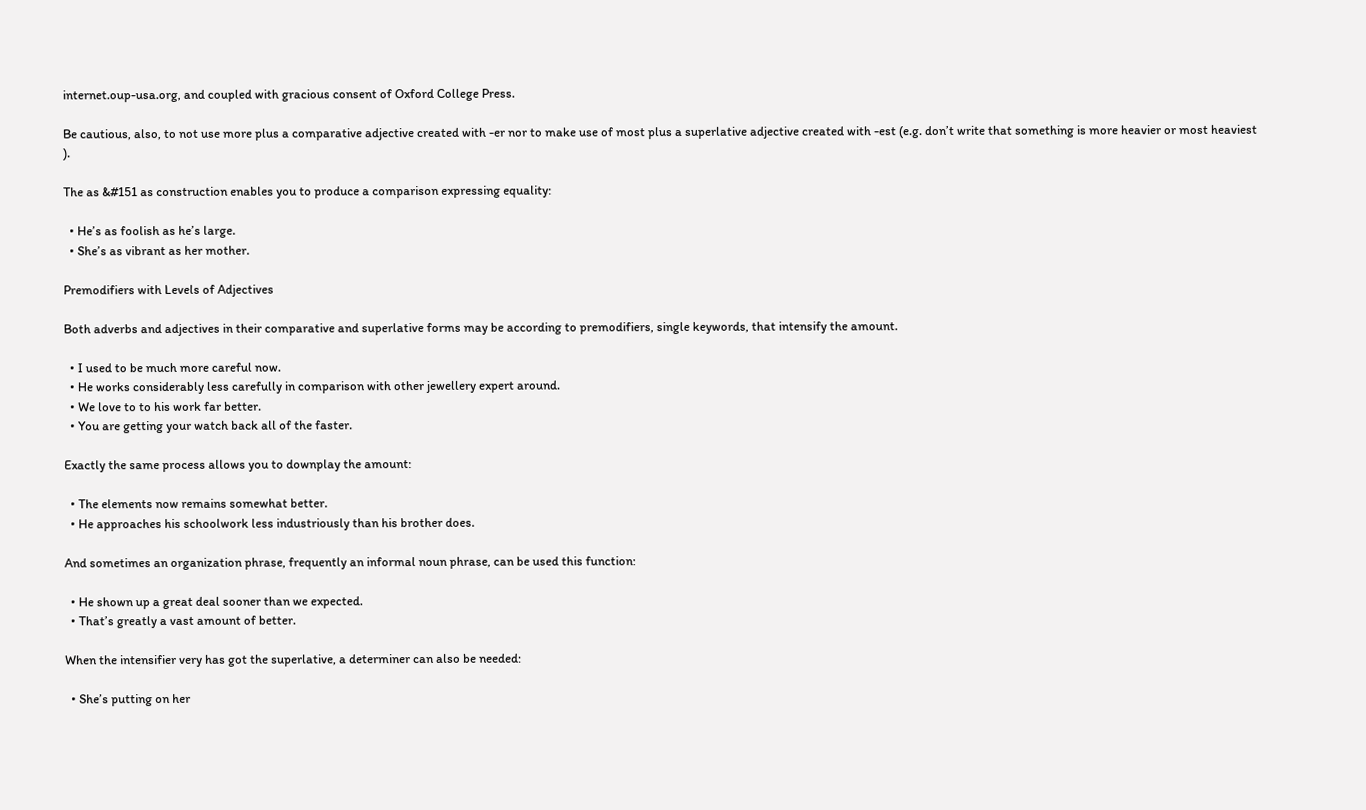internet.oup-usa.org, and coupled with gracious consent of Oxford College Press.

Be cautious, also, to not use more plus a comparative adjective created with -er nor to make use of most plus a superlative adjective created with -est (e.g. don’t write that something is more heavier or most heaviest ).

The as &#151 as construction enables you to produce a comparison expressing equality:

  • He’s as foolish as he’s large.
  • She’s as vibrant as her mother.

Premodifiers with Levels of Adjectives

Both adverbs and adjectives in their comparative and superlative forms may be according to premodifiers, single keywords, that intensify the amount.

  • I used to be much more careful now.
  • He works considerably less carefully in comparison with other jewellery expert around.
  • We love to to his work far better.
  • You are getting your watch back all of the faster.

Exactly the same process allows you to downplay the amount:

  • The elements now remains somewhat better.
  • He approaches his schoolwork less industriously than his brother does.

And sometimes an organization phrase, frequently an informal noun phrase, can be used this function:

  • He shown up a great deal sooner than we expected.
  • That’s greatly a vast amount of better.

When the intensifier very has got the superlative, a determiner can also be needed:

  • She’s putting on her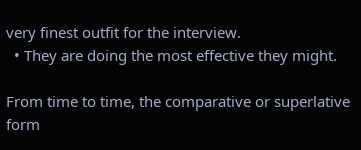very finest outfit for the interview.
  • They are doing the most effective they might.

From time to time, the comparative or superlative form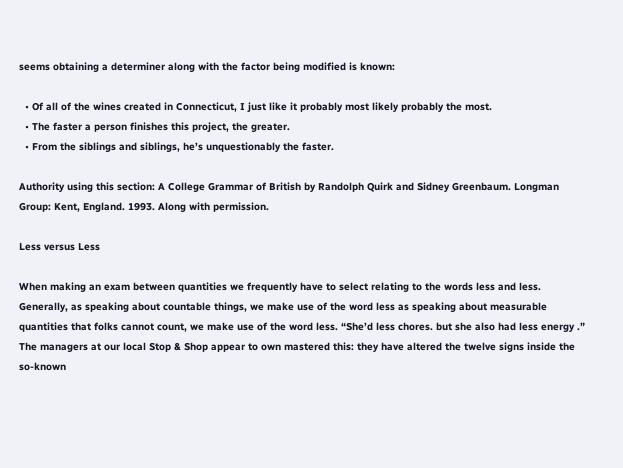seems obtaining a determiner along with the factor being modified is known:

  • Of all of the wines created in Connecticut, I just like it probably most likely probably the most.
  • The faster a person finishes this project, the greater.
  • From the siblings and siblings, he’s unquestionably the faster.

Authority using this section: A College Grammar of British by Randolph Quirk and Sidney Greenbaum. Longman Group: Kent, England. 1993. Along with permission.

Less versus Less

When making an exam between quantities we frequently have to select relating to the words less and less. Generally, as speaking about countable things, we make use of the word less as speaking about measurable quantities that folks cannot count, we make use of the word less. “She’d less chores. but she also had less energy .” The managers at our local Stop & Shop appear to own mastered this: they have altered the twelve signs inside the so-known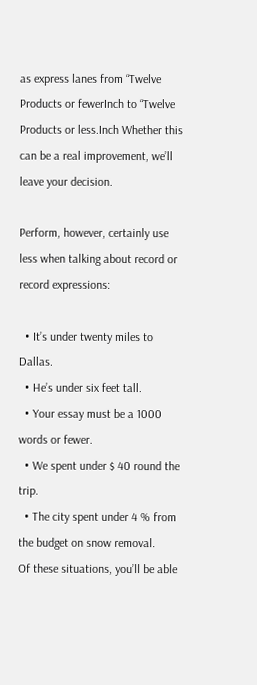as express lanes from “Twelve Products or fewerInch to “Twelve Products or less.Inch Whether this can be a real improvement, we’ll leave your decision.

Perform, however, certainly use less when talking about record or record expressions:

  • It’s under twenty miles to Dallas.
  • He’s under six feet tall.
  • Your essay must be a 1000 words or fewer.
  • We spent under $ 40 round the trip.
  • The city spent under 4 % from the budget on snow removal.
Of these situations, you’ll be able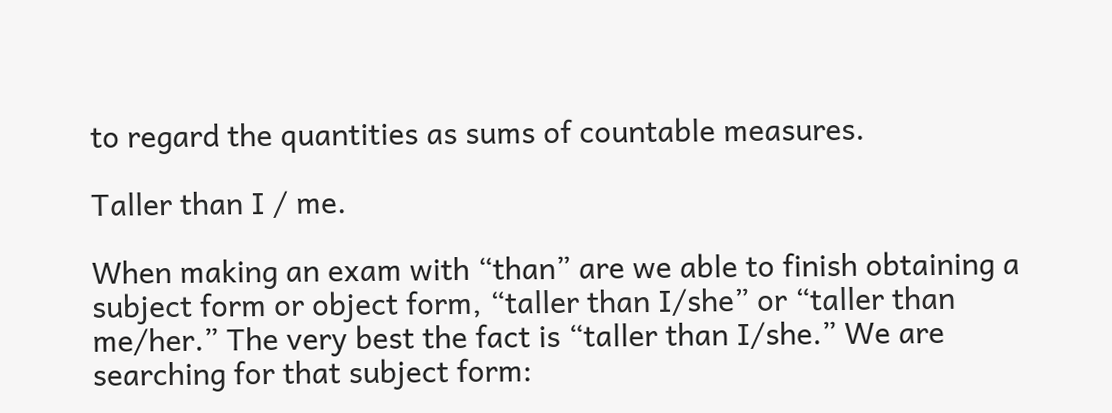to regard the quantities as sums of countable measures.

Taller than I / me.

When making an exam with “than” are we able to finish obtaining a subject form or object form, “taller than I/she” or “taller than me/her.” The very best the fact is “taller than I/she.” We are searching for that subject form: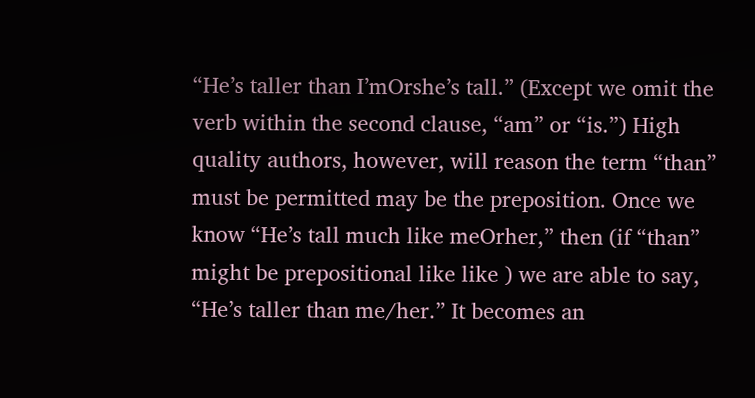“He’s taller than I’mOrshe’s tall.” (Except we omit the verb within the second clause, “am” or “is.”) High quality authors, however, will reason the term “than” must be permitted may be the preposition. Once we know “He’s tall much like meOrher,” then (if “than” might be prepositional like like ) we are able to say, “He’s taller than me/her.” It becomes an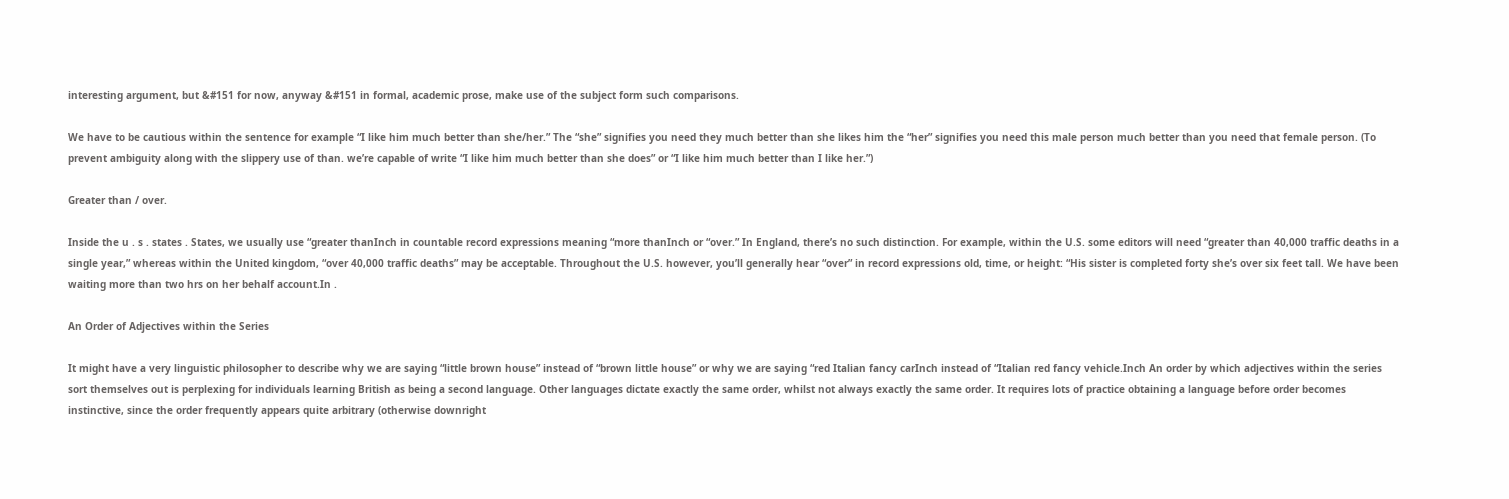interesting argument, but &#151 for now, anyway &#151 in formal, academic prose, make use of the subject form such comparisons.

We have to be cautious within the sentence for example “I like him much better than she/her.” The “she” signifies you need they much better than she likes him the “her” signifies you need this male person much better than you need that female person. (To prevent ambiguity along with the slippery use of than. we’re capable of write “I like him much better than she does” or “I like him much better than I like her.”)

Greater than / over.

Inside the u . s . states . States, we usually use “greater thanInch in countable record expressions meaning “more thanInch or “over.” In England, there’s no such distinction. For example, within the U.S. some editors will need “greater than 40,000 traffic deaths in a single year,” whereas within the United kingdom, “over 40,000 traffic deaths” may be acceptable. Throughout the U.S. however, you’ll generally hear “over” in record expressions old, time, or height: “His sister is completed forty she’s over six feet tall. We have been waiting more than two hrs on her behalf account.In .

An Order of Adjectives within the Series

It might have a very linguistic philosopher to describe why we are saying “little brown house” instead of “brown little house” or why we are saying “red Italian fancy carInch instead of “Italian red fancy vehicle.Inch An order by which adjectives within the series sort themselves out is perplexing for individuals learning British as being a second language. Other languages dictate exactly the same order, whilst not always exactly the same order. It requires lots of practice obtaining a language before order becomes instinctive, since the order frequently appears quite arbitrary (otherwise downright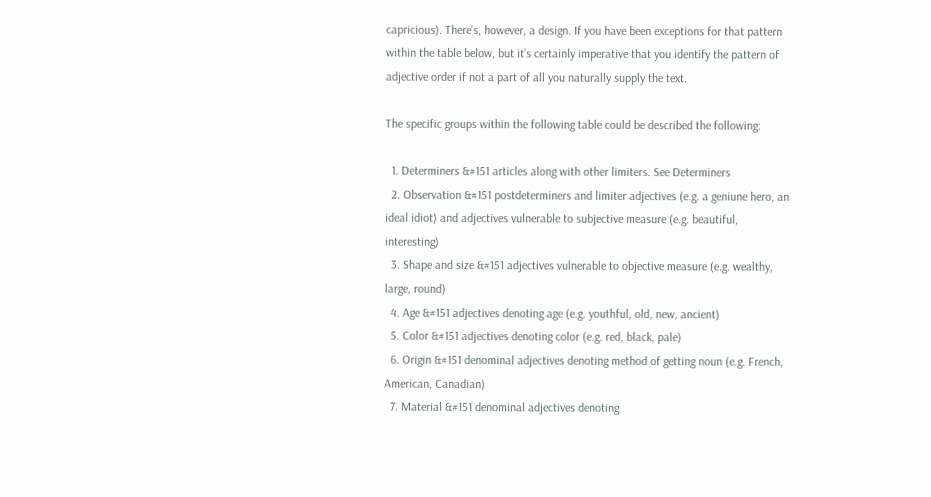capricious). There’s, however, a design. If you have been exceptions for that pattern within the table below, but it’s certainly imperative that you identify the pattern of adjective order if not a part of all you naturally supply the text.

The specific groups within the following table could be described the following:

  1. Determiners &#151 articles along with other limiters. See Determiners
  2. Observation &#151 postdeterminers and limiter adjectives (e.g. a geniune hero, an ideal idiot) and adjectives vulnerable to subjective measure (e.g. beautiful, interesting)
  3. Shape and size &#151 adjectives vulnerable to objective measure (e.g. wealthy, large, round)
  4. Age &#151 adjectives denoting age (e.g. youthful, old, new, ancient)
  5. Color &#151 adjectives denoting color (e.g. red, black, pale)
  6. Origin &#151 denominal adjectives denoting method of getting noun (e.g. French, American, Canadian)
  7. Material &#151 denominal adjectives denoting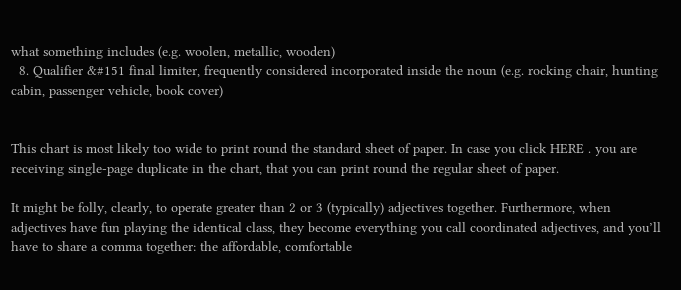what something includes (e.g. woolen, metallic, wooden)
  8. Qualifier &#151 final limiter, frequently considered incorporated inside the noun (e.g. rocking chair, hunting cabin, passenger vehicle, book cover)


This chart is most likely too wide to print round the standard sheet of paper. In case you click HERE . you are receiving single-page duplicate in the chart, that you can print round the regular sheet of paper.

It might be folly, clearly, to operate greater than 2 or 3 (typically) adjectives together. Furthermore, when adjectives have fun playing the identical class, they become everything you call coordinated adjectives, and you’ll have to share a comma together: the affordable, comfortable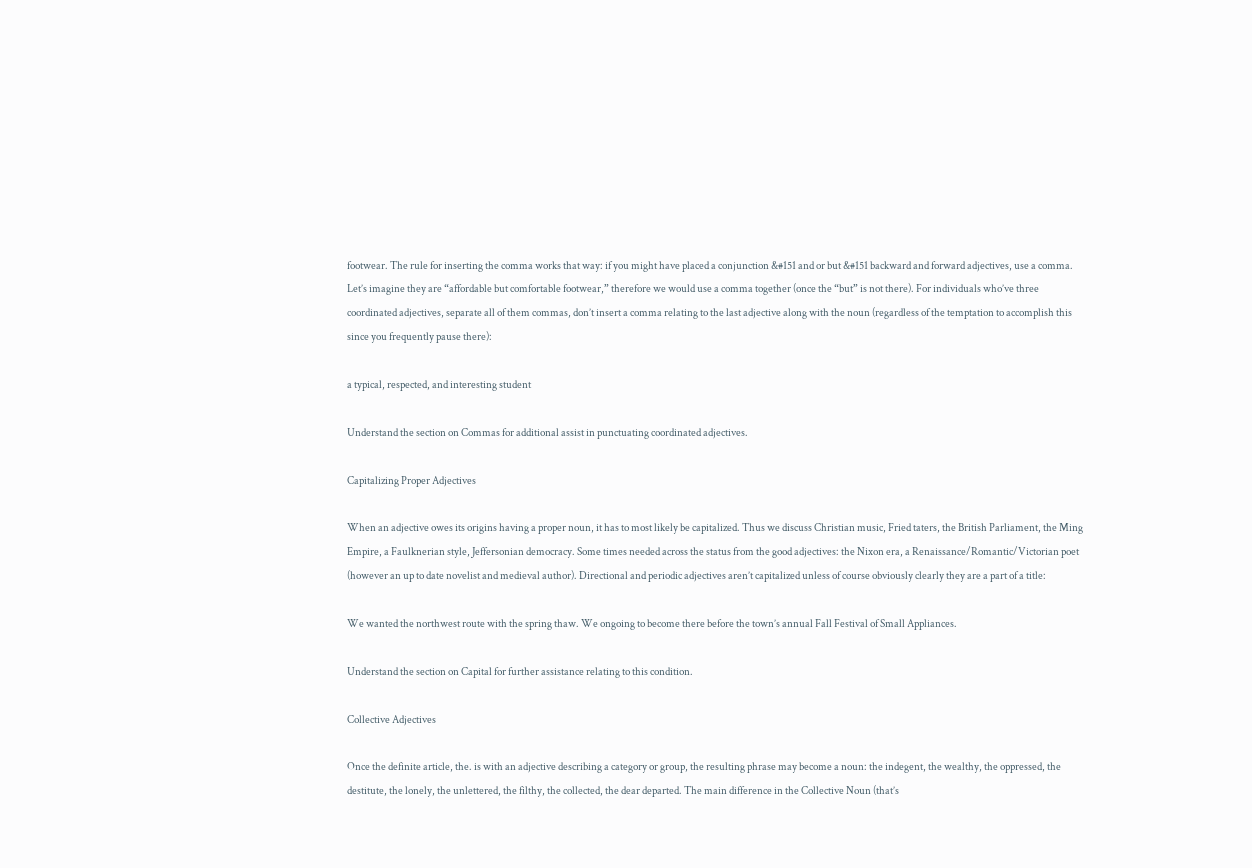footwear. The rule for inserting the comma works that way: if you might have placed a conjunction &#151 and or but &#151 backward and forward adjectives, use a comma. Let’s imagine they are “affordable but comfortable footwear,” therefore we would use a comma together (once the “but” is not there). For individuals who’ve three coordinated adjectives, separate all of them commas, don’t insert a comma relating to the last adjective along with the noun (regardless of the temptation to accomplish this since you frequently pause there):

a typical, respected, and interesting student

Understand the section on Commas for additional assist in punctuating coordinated adjectives.

Capitalizing Proper Adjectives

When an adjective owes its origins having a proper noun, it has to most likely be capitalized. Thus we discuss Christian music, Fried taters, the British Parliament, the Ming Empire, a Faulknerian style, Jeffersonian democracy. Some times needed across the status from the good adjectives: the Nixon era, a Renaissance/Romantic/Victorian poet (however an up to date novelist and medieval author). Directional and periodic adjectives aren’t capitalized unless of course obviously clearly they are a part of a title:

We wanted the northwest route with the spring thaw. We ongoing to become there before the town’s annual Fall Festival of Small Appliances.

Understand the section on Capital for further assistance relating to this condition.

Collective Adjectives

Once the definite article, the. is with an adjective describing a category or group, the resulting phrase may become a noun: the indegent, the wealthy, the oppressed, the destitute, the lonely, the unlettered, the filthy, the collected, the dear departed. The main difference in the Collective Noun (that’s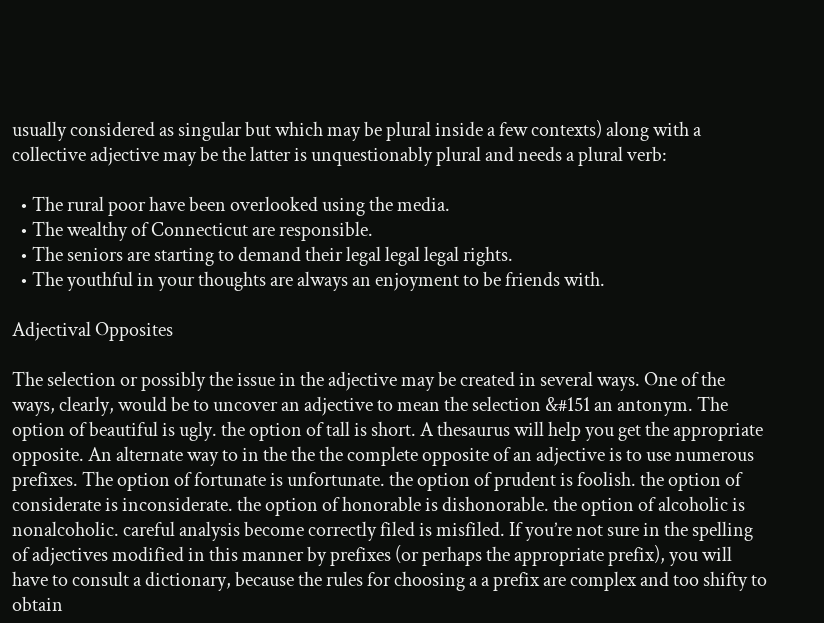usually considered as singular but which may be plural inside a few contexts) along with a collective adjective may be the latter is unquestionably plural and needs a plural verb:

  • The rural poor have been overlooked using the media.
  • The wealthy of Connecticut are responsible.
  • The seniors are starting to demand their legal legal legal rights.
  • The youthful in your thoughts are always an enjoyment to be friends with.

Adjectival Opposites

The selection or possibly the issue in the adjective may be created in several ways. One of the ways, clearly, would be to uncover an adjective to mean the selection &#151 an antonym. The option of beautiful is ugly. the option of tall is short. A thesaurus will help you get the appropriate opposite. An alternate way to in the the the complete opposite of an adjective is to use numerous prefixes. The option of fortunate is unfortunate. the option of prudent is foolish. the option of considerate is inconsiderate. the option of honorable is dishonorable. the option of alcoholic is nonalcoholic. careful analysis become correctly filed is misfiled. If you’re not sure in the spelling of adjectives modified in this manner by prefixes (or perhaps the appropriate prefix), you will have to consult a dictionary, because the rules for choosing a a prefix are complex and too shifty to obtain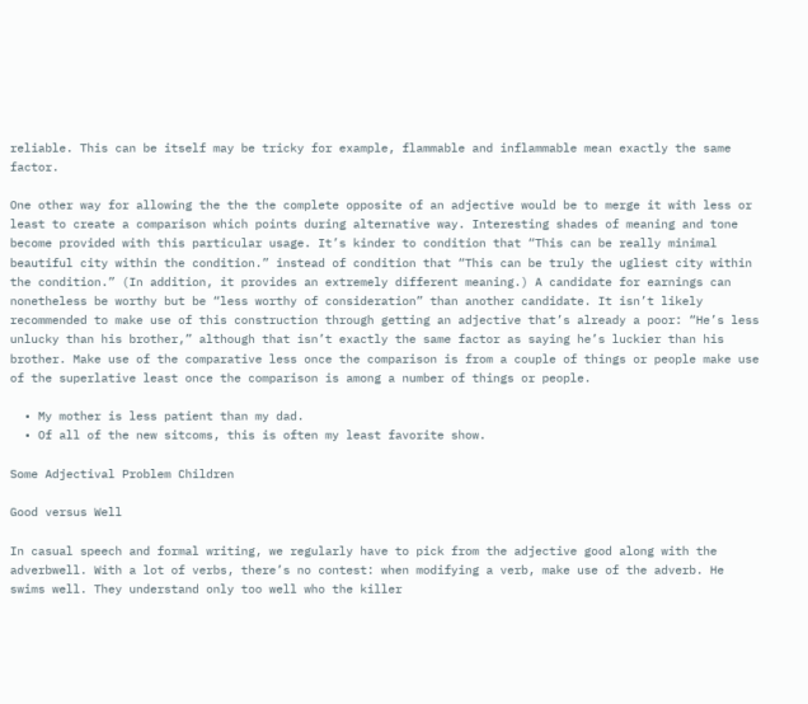reliable. This can be itself may be tricky for example, flammable and inflammable mean exactly the same factor.

One other way for allowing the the the complete opposite of an adjective would be to merge it with less or least to create a comparison which points during alternative way. Interesting shades of meaning and tone become provided with this particular usage. It’s kinder to condition that “This can be really minimal beautiful city within the condition.” instead of condition that “This can be truly the ugliest city within the condition.” (In addition, it provides an extremely different meaning.) A candidate for earnings can nonetheless be worthy but be “less worthy of consideration” than another candidate. It isn’t likely recommended to make use of this construction through getting an adjective that’s already a poor: “He’s less unlucky than his brother,” although that isn’t exactly the same factor as saying he’s luckier than his brother. Make use of the comparative less once the comparison is from a couple of things or people make use of the superlative least once the comparison is among a number of things or people.

  • My mother is less patient than my dad.
  • Of all of the new sitcoms, this is often my least favorite show.

Some Adjectival Problem Children

Good versus Well

In casual speech and formal writing, we regularly have to pick from the adjective good along with the adverbwell. With a lot of verbs, there’s no contest: when modifying a verb, make use of the adverb. He swims well. They understand only too well who the killer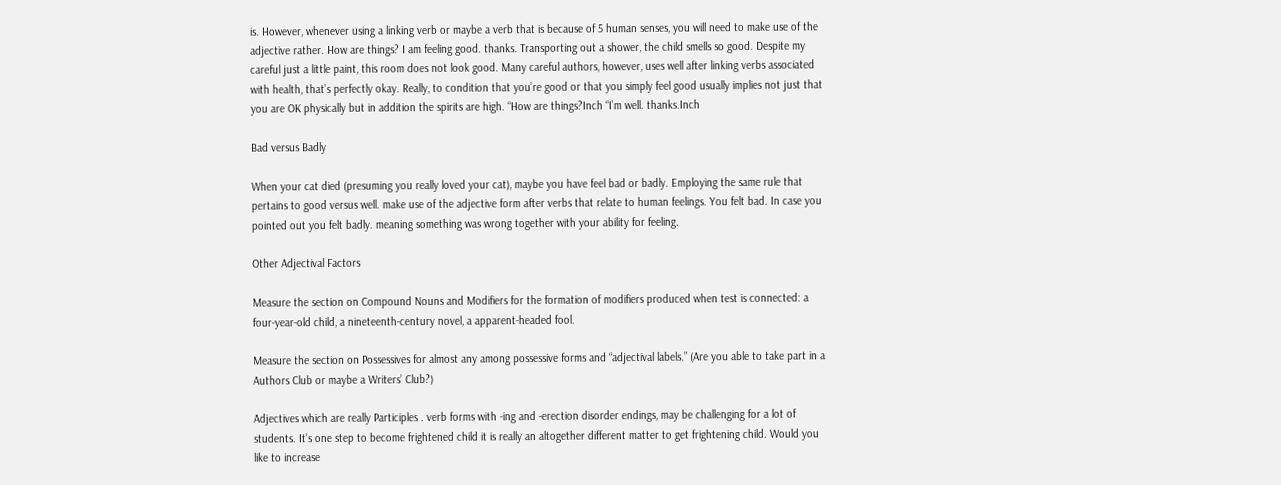is. However, whenever using a linking verb or maybe a verb that is because of 5 human senses, you will need to make use of the adjective rather. How are things? I am feeling good. thanks. Transporting out a shower, the child smells so good. Despite my careful just a little paint, this room does not look good. Many careful authors, however, uses well after linking verbs associated with health, that’s perfectly okay. Really, to condition that you’re good or that you simply feel good usually implies not just that you are OK physically but in addition the spirits are high. “How are things?Inch “I’m well. thanks.Inch

Bad versus Badly

When your cat died (presuming you really loved your cat), maybe you have feel bad or badly. Employing the same rule that pertains to good versus well. make use of the adjective form after verbs that relate to human feelings. You felt bad. In case you pointed out you felt badly. meaning something was wrong together with your ability for feeling.

Other Adjectival Factors

Measure the section on Compound Nouns and Modifiers for the formation of modifiers produced when test is connected: a four-year-old child, a nineteenth-century novel, a apparent-headed fool.

Measure the section on Possessives for almost any among possessive forms and “adjectival labels.” (Are you able to take part in a Authors Club or maybe a Writers’ Club?)

Adjectives which are really Participles . verb forms with -ing and -erection disorder endings, may be challenging for a lot of students. It’s one step to become frightened child it is really an altogether different matter to get frightening child. Would you like to increase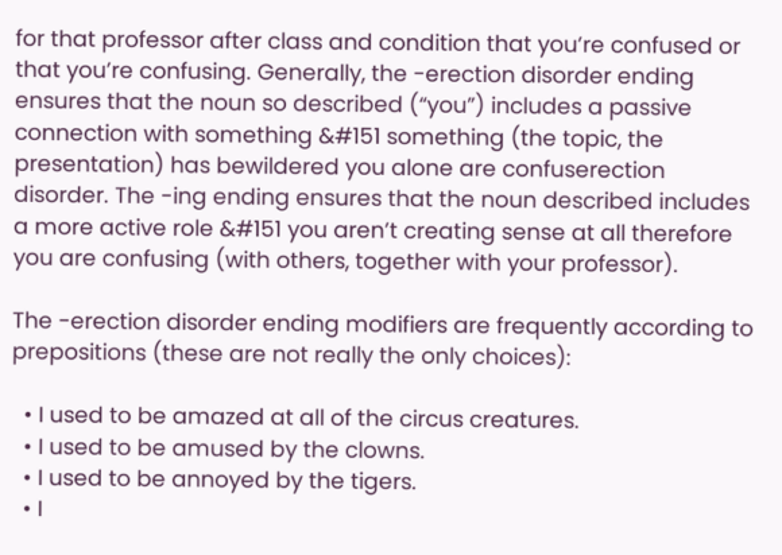for that professor after class and condition that you’re confused or that you’re confusing. Generally, the -erection disorder ending ensures that the noun so described (“you”) includes a passive connection with something &#151 something (the topic, the presentation) has bewildered you alone are confuserection disorder. The -ing ending ensures that the noun described includes a more active role &#151 you aren’t creating sense at all therefore you are confusing (with others, together with your professor).

The -erection disorder ending modifiers are frequently according to prepositions (these are not really the only choices):

  • I used to be amazed at all of the circus creatures.
  • I used to be amused by the clowns.
  • I used to be annoyed by the tigers.
  • I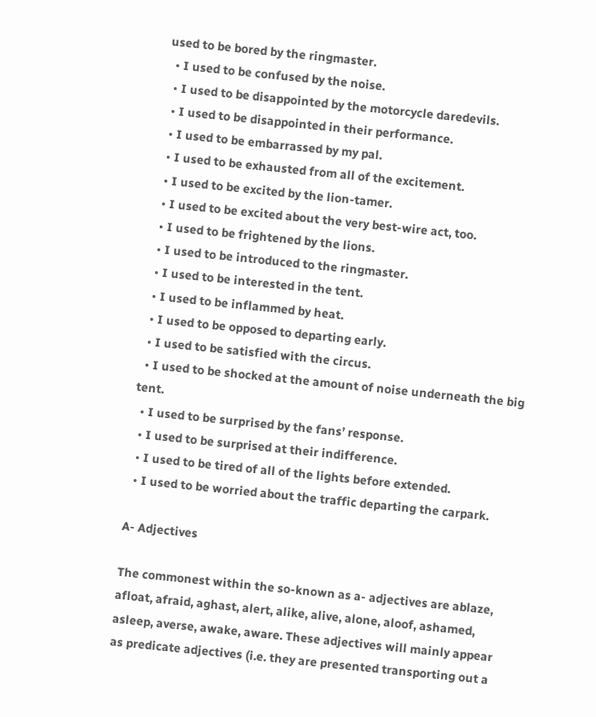used to be bored by the ringmaster.
  • I used to be confused by the noise.
  • I used to be disappointed by the motorcycle daredevils.
  • I used to be disappointed in their performance.
  • I used to be embarrassed by my pal.
  • I used to be exhausted from all of the excitement.
  • I used to be excited by the lion-tamer.
  • I used to be excited about the very best-wire act, too.
  • I used to be frightened by the lions.
  • I used to be introduced to the ringmaster.
  • I used to be interested in the tent.
  • I used to be inflammed by heat.
  • I used to be opposed to departing early.
  • I used to be satisfied with the circus.
  • I used to be shocked at the amount of noise underneath the big tent.
  • I used to be surprised by the fans’ response.
  • I used to be surprised at their indifference.
  • I used to be tired of all of the lights before extended.
  • I used to be worried about the traffic departing the carpark.

A- Adjectives

The commonest within the so-known as a- adjectives are ablaze, afloat, afraid, aghast, alert, alike, alive, alone, aloof, ashamed, asleep, averse, awake, aware. These adjectives will mainly appear as predicate adjectives (i.e. they are presented transporting out a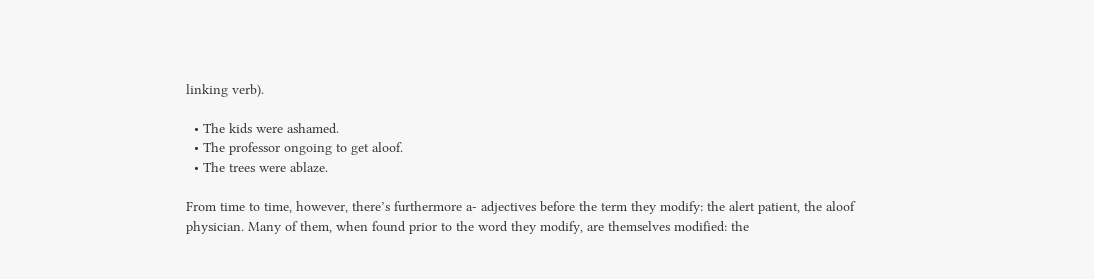linking verb).

  • The kids were ashamed.
  • The professor ongoing to get aloof.
  • The trees were ablaze.

From time to time, however, there’s furthermore a- adjectives before the term they modify: the alert patient, the aloof physician. Many of them, when found prior to the word they modify, are themselves modified: the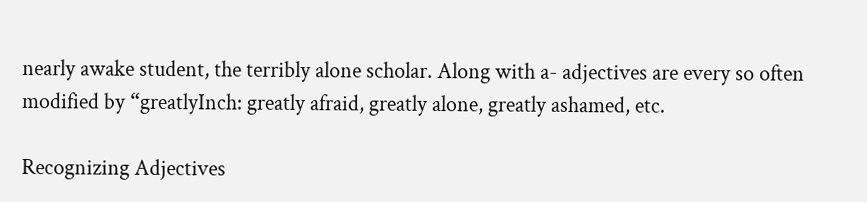nearly awake student, the terribly alone scholar. Along with a- adjectives are every so often modified by “greatlyInch: greatly afraid, greatly alone, greatly ashamed, etc.

Recognizing Adjectives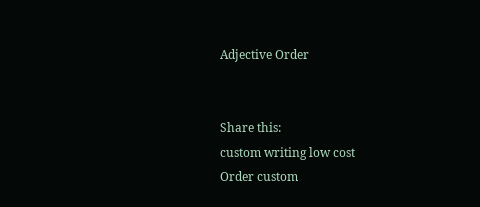Adjective Order


Share this:
custom writing low cost
Order custom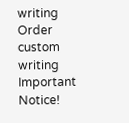writing
Order custom writing
Important Notice!